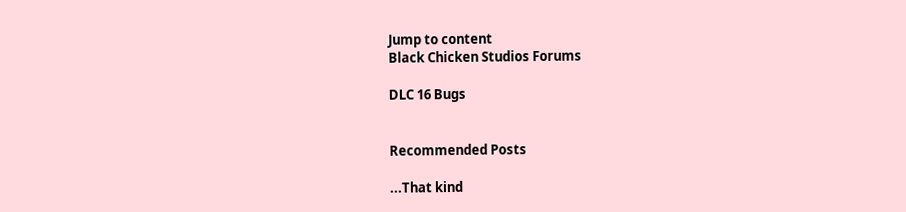Jump to content
Black Chicken Studios Forums

DLC 16 Bugs


Recommended Posts

...That kind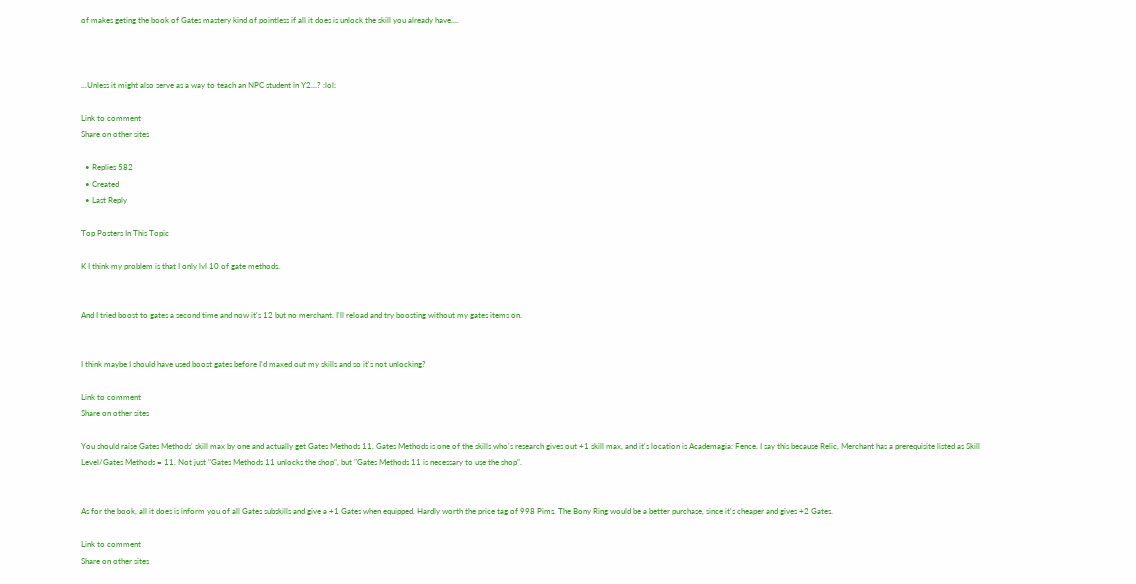of makes geting the book of Gates mastery kind of pointless if all it does is unlock the skill you already have....



...Unless it might also serve as a way to teach an NPC student in Y2...? :lol:

Link to comment
Share on other sites

  • Replies 582
  • Created
  • Last Reply

Top Posters In This Topic

K I think my problem is that I only lvl 10 of gate methods.


And I tried boost to gates a second time and now it's 12 but no merchant. I'll reload and try boosting without my gates items on.


I think maybe I should have used boost gates before I'd maxed out my skills and so it's not unlocking?

Link to comment
Share on other sites

You should raise Gates Methods' skill max by one and actually get Gates Methods 11. Gates Methods is one of the skills who's research gives out +1 skill max, and it's location is Academagia: Fence. I say this because Relic, Merchant has a prerequisite listed as Skill Level/Gates Methods = 11. Not just "Gates Methods 11 unlocks the shop", but "Gates Methods 11 is necessary to use the shop".


As for the book, all it does is inform you of all Gates subskills and give a +1 Gates when equipped. Hardly worth the price tag of 998 Pims. The Bony Ring would be a better purchase, since it's cheaper and gives +2 Gates.

Link to comment
Share on other sites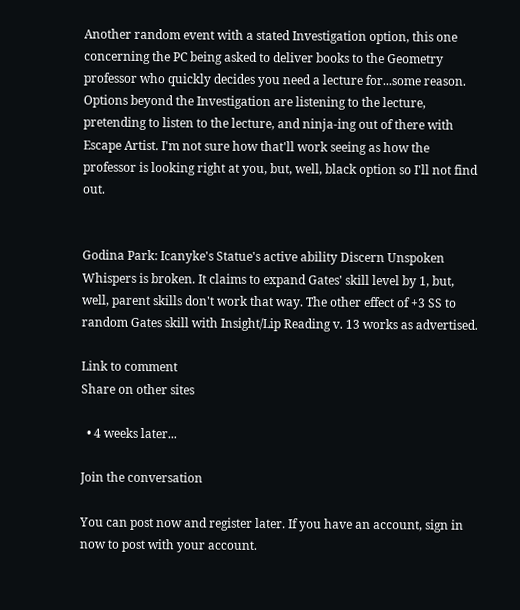Another random event with a stated Investigation option, this one concerning the PC being asked to deliver books to the Geometry professor who quickly decides you need a lecture for...some reason. Options beyond the Investigation are listening to the lecture, pretending to listen to the lecture, and ninja-ing out of there with Escape Artist. I'm not sure how that'll work seeing as how the professor is looking right at you, but, well, black option so I'll not find out.


Godina Park: Icanyke's Statue's active ability Discern Unspoken Whispers is broken. It claims to expand Gates' skill level by 1, but, well, parent skills don't work that way. The other effect of +3 SS to random Gates skill with Insight/Lip Reading v. 13 works as advertised.

Link to comment
Share on other sites

  • 4 weeks later...

Join the conversation

You can post now and register later. If you have an account, sign in now to post with your account.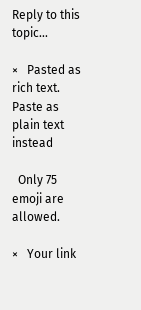Reply to this topic...

×   Pasted as rich text.   Paste as plain text instead

  Only 75 emoji are allowed.

×   Your link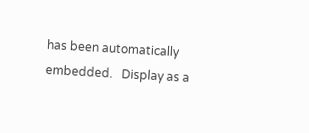has been automatically embedded.   Display as a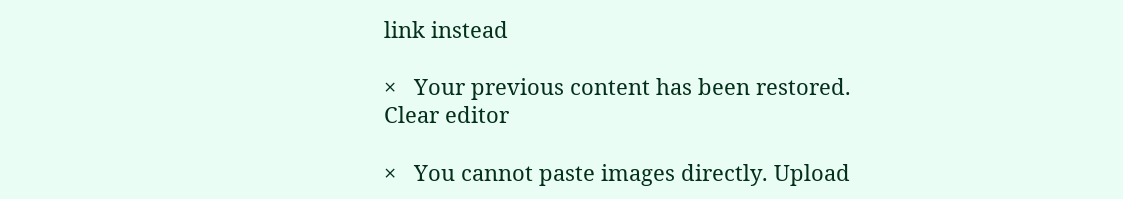link instead

×   Your previous content has been restored.   Clear editor

×   You cannot paste images directly. Upload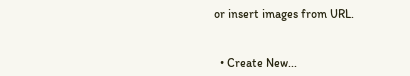or insert images from URL.


  • Create New...